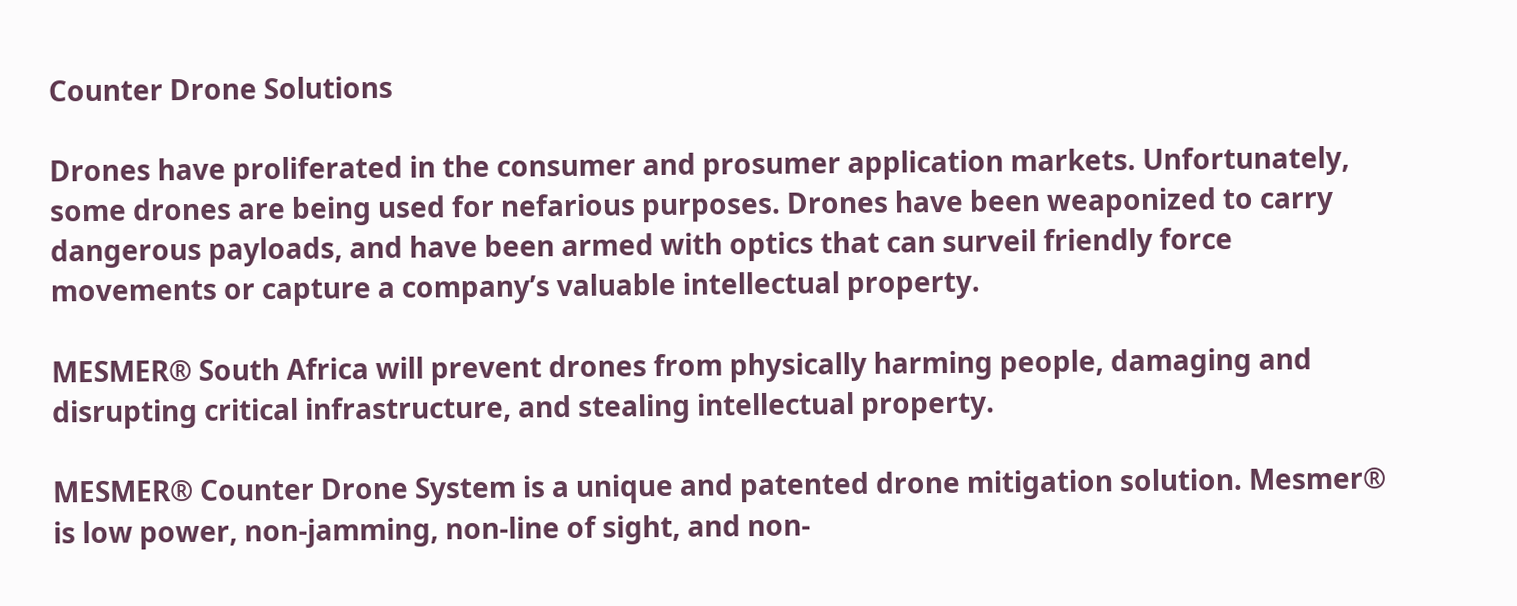Counter Drone Solutions

Drones have proliferated in the consumer and prosumer application markets. Unfortunately, some drones are being used for nefarious purposes. Drones have been weaponized to carry dangerous payloads, and have been armed with optics that can surveil friendly force movements or capture a company’s valuable intellectual property.

MESMER® South Africa will prevent drones from physically harming people, damaging and disrupting critical infrastructure, and stealing intellectual property.

MESMER® Counter Drone System is a unique and patented drone mitigation solution. Mesmer® is low power, non-jamming, non-line of sight, and non-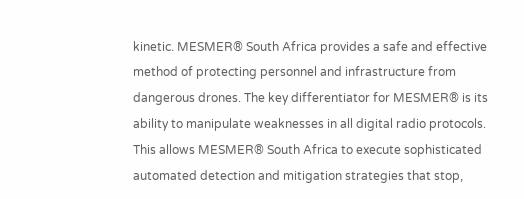kinetic. MESMER® South Africa provides a safe and effective method of protecting personnel and infrastructure from dangerous drones. The key differentiator for MESMER® is its ability to manipulate weaknesses in all digital radio protocols. This allows MESMER® South Africa to execute sophisticated automated detection and mitigation strategies that stop,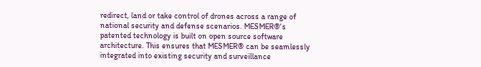redirect, land or take control of drones across a range of national security and defense scenarios. MESMER®‘s patented technology is built on open source software architecture. This ensures that MESMER® can be seamlessly integrated into existing security and surveillance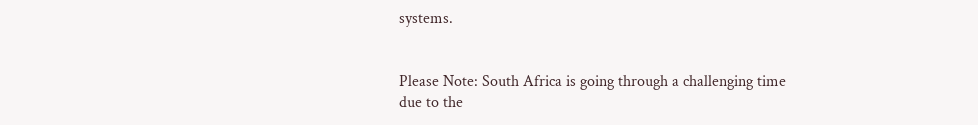systems.


Please Note: South Africa is going through a challenging time due to the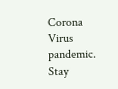Corona Virus pandemic. Stay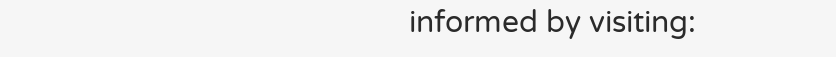informed by visiting: